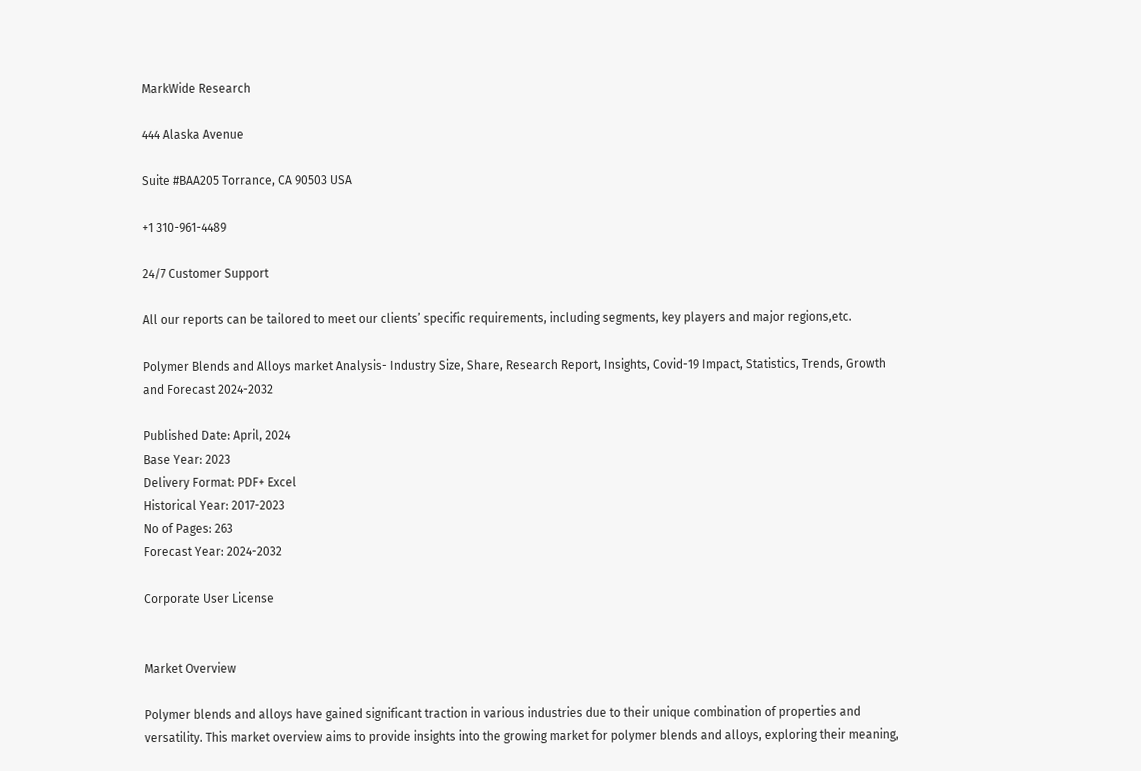MarkWide Research

444 Alaska Avenue

Suite #BAA205 Torrance, CA 90503 USA

+1 310-961-4489

24/7 Customer Support

All our reports can be tailored to meet our clients’ specific requirements, including segments, key players and major regions,etc.

Polymer Blends and Alloys market Analysis- Industry Size, Share, Research Report, Insights, Covid-19 Impact, Statistics, Trends, Growth and Forecast 2024-2032

Published Date: April, 2024
Base Year: 2023
Delivery Format: PDF+ Excel
Historical Year: 2017-2023
No of Pages: 263
Forecast Year: 2024-2032

Corporate User License


Market Overview

Polymer blends and alloys have gained significant traction in various industries due to their unique combination of properties and versatility. This market overview aims to provide insights into the growing market for polymer blends and alloys, exploring their meaning,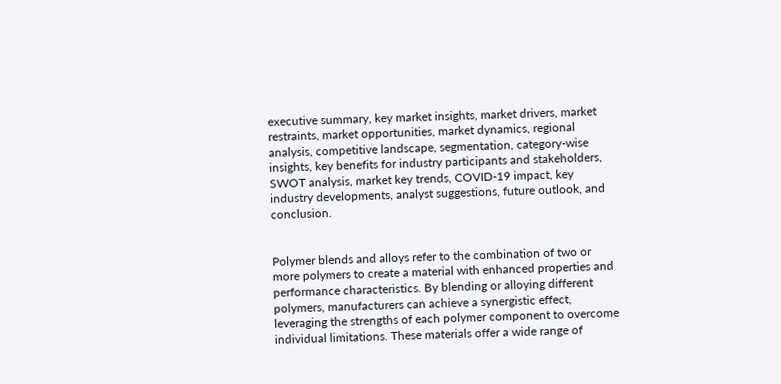executive summary, key market insights, market drivers, market restraints, market opportunities, market dynamics, regional analysis, competitive landscape, segmentation, category-wise insights, key benefits for industry participants and stakeholders, SWOT analysis, market key trends, COVID-19 impact, key industry developments, analyst suggestions, future outlook, and conclusion.


Polymer blends and alloys refer to the combination of two or more polymers to create a material with enhanced properties and performance characteristics. By blending or alloying different polymers, manufacturers can achieve a synergistic effect, leveraging the strengths of each polymer component to overcome individual limitations. These materials offer a wide range of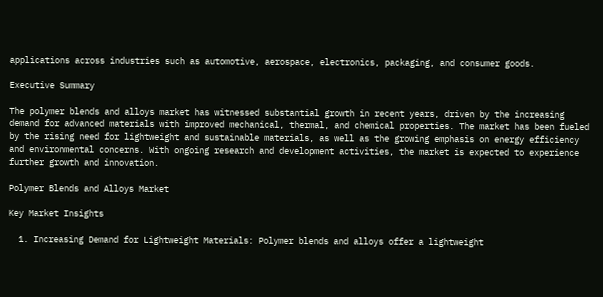applications across industries such as automotive, aerospace, electronics, packaging, and consumer goods.

Executive Summary

The polymer blends and alloys market has witnessed substantial growth in recent years, driven by the increasing demand for advanced materials with improved mechanical, thermal, and chemical properties. The market has been fueled by the rising need for lightweight and sustainable materials, as well as the growing emphasis on energy efficiency and environmental concerns. With ongoing research and development activities, the market is expected to experience further growth and innovation.

Polymer Blends and Alloys Market

Key Market Insights

  1. Increasing Demand for Lightweight Materials: Polymer blends and alloys offer a lightweight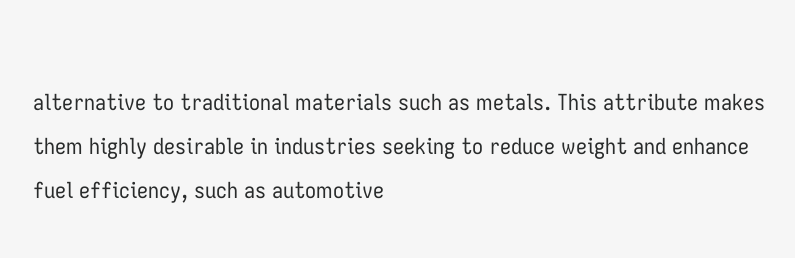alternative to traditional materials such as metals. This attribute makes them highly desirable in industries seeking to reduce weight and enhance fuel efficiency, such as automotive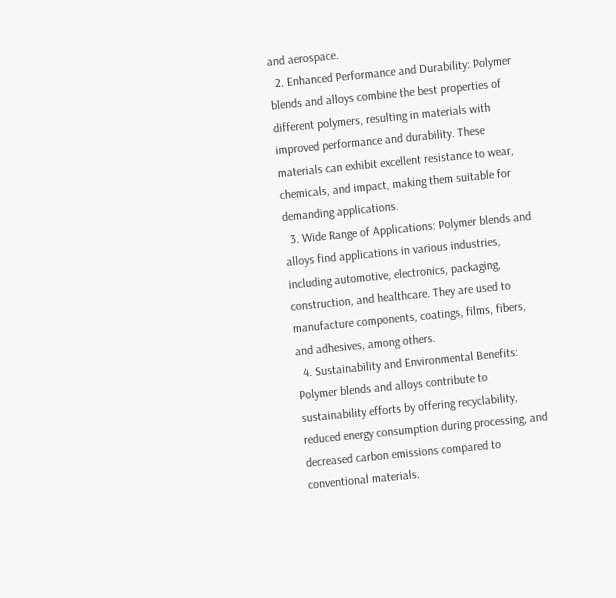and aerospace.
  2. Enhanced Performance and Durability: Polymer blends and alloys combine the best properties of different polymers, resulting in materials with improved performance and durability. These materials can exhibit excellent resistance to wear, chemicals, and impact, making them suitable for demanding applications.
  3. Wide Range of Applications: Polymer blends and alloys find applications in various industries, including automotive, electronics, packaging, construction, and healthcare. They are used to manufacture components, coatings, films, fibers, and adhesives, among others.
  4. Sustainability and Environmental Benefits: Polymer blends and alloys contribute to sustainability efforts by offering recyclability, reduced energy consumption during processing, and decreased carbon emissions compared to conventional materials.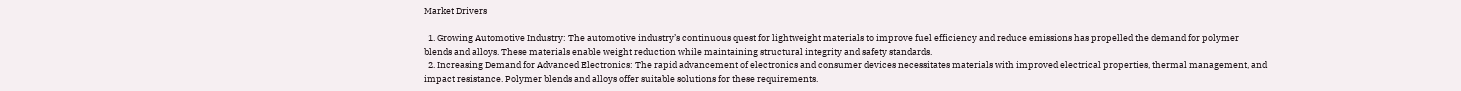Market Drivers

  1. Growing Automotive Industry: The automotive industry’s continuous quest for lightweight materials to improve fuel efficiency and reduce emissions has propelled the demand for polymer blends and alloys. These materials enable weight reduction while maintaining structural integrity and safety standards.
  2. Increasing Demand for Advanced Electronics: The rapid advancement of electronics and consumer devices necessitates materials with improved electrical properties, thermal management, and impact resistance. Polymer blends and alloys offer suitable solutions for these requirements.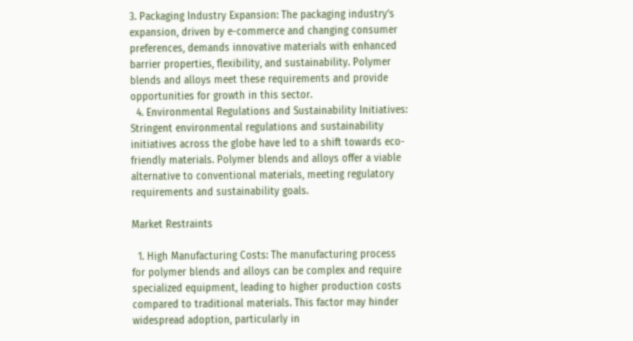3. Packaging Industry Expansion: The packaging industry’s expansion, driven by e-commerce and changing consumer preferences, demands innovative materials with enhanced barrier properties, flexibility, and sustainability. Polymer blends and alloys meet these requirements and provide opportunities for growth in this sector.
  4. Environmental Regulations and Sustainability Initiatives: Stringent environmental regulations and sustainability initiatives across the globe have led to a shift towards eco-friendly materials. Polymer blends and alloys offer a viable alternative to conventional materials, meeting regulatory requirements and sustainability goals.

Market Restraints

  1. High Manufacturing Costs: The manufacturing process for polymer blends and alloys can be complex and require specialized equipment, leading to higher production costs compared to traditional materials. This factor may hinder widespread adoption, particularly in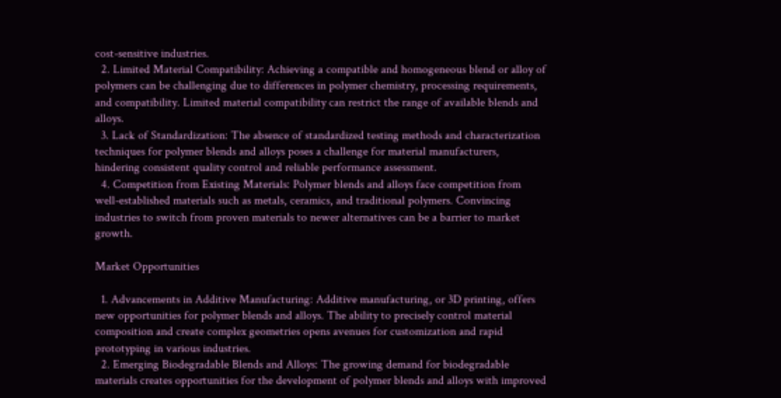cost-sensitive industries.
  2. Limited Material Compatibility: Achieving a compatible and homogeneous blend or alloy of polymers can be challenging due to differences in polymer chemistry, processing requirements, and compatibility. Limited material compatibility can restrict the range of available blends and alloys.
  3. Lack of Standardization: The absence of standardized testing methods and characterization techniques for polymer blends and alloys poses a challenge for material manufacturers, hindering consistent quality control and reliable performance assessment.
  4. Competition from Existing Materials: Polymer blends and alloys face competition from well-established materials such as metals, ceramics, and traditional polymers. Convincing industries to switch from proven materials to newer alternatives can be a barrier to market growth.

Market Opportunities

  1. Advancements in Additive Manufacturing: Additive manufacturing, or 3D printing, offers new opportunities for polymer blends and alloys. The ability to precisely control material composition and create complex geometries opens avenues for customization and rapid prototyping in various industries.
  2. Emerging Biodegradable Blends and Alloys: The growing demand for biodegradable materials creates opportunities for the development of polymer blends and alloys with improved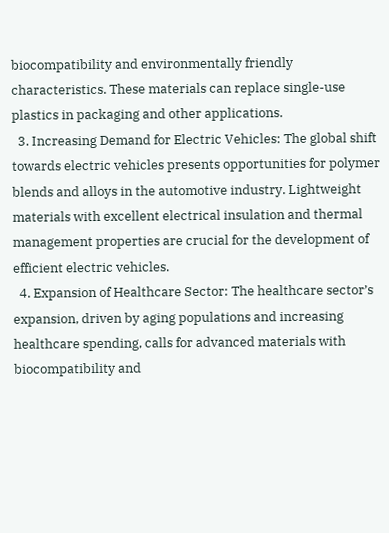biocompatibility and environmentally friendly characteristics. These materials can replace single-use plastics in packaging and other applications.
  3. Increasing Demand for Electric Vehicles: The global shift towards electric vehicles presents opportunities for polymer blends and alloys in the automotive industry. Lightweight materials with excellent electrical insulation and thermal management properties are crucial for the development of efficient electric vehicles.
  4. Expansion of Healthcare Sector: The healthcare sector’s expansion, driven by aging populations and increasing healthcare spending, calls for advanced materials with biocompatibility and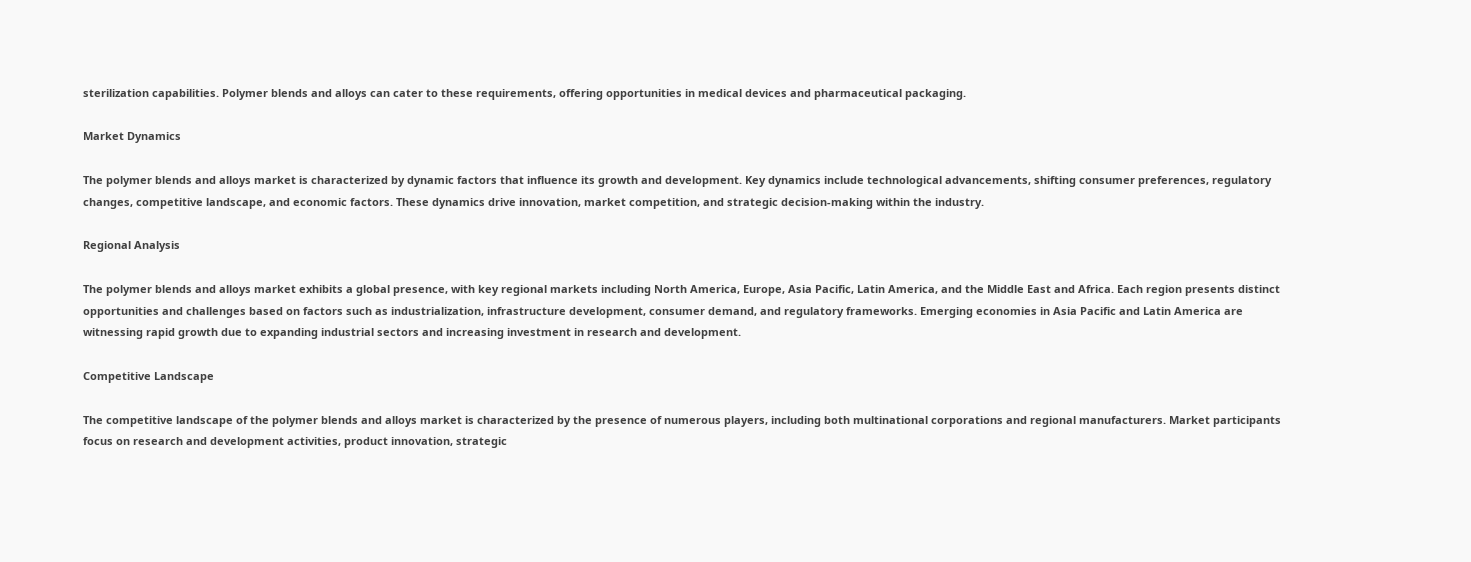sterilization capabilities. Polymer blends and alloys can cater to these requirements, offering opportunities in medical devices and pharmaceutical packaging.

Market Dynamics

The polymer blends and alloys market is characterized by dynamic factors that influence its growth and development. Key dynamics include technological advancements, shifting consumer preferences, regulatory changes, competitive landscape, and economic factors. These dynamics drive innovation, market competition, and strategic decision-making within the industry.

Regional Analysis

The polymer blends and alloys market exhibits a global presence, with key regional markets including North America, Europe, Asia Pacific, Latin America, and the Middle East and Africa. Each region presents distinct opportunities and challenges based on factors such as industrialization, infrastructure development, consumer demand, and regulatory frameworks. Emerging economies in Asia Pacific and Latin America are witnessing rapid growth due to expanding industrial sectors and increasing investment in research and development.

Competitive Landscape

The competitive landscape of the polymer blends and alloys market is characterized by the presence of numerous players, including both multinational corporations and regional manufacturers. Market participants focus on research and development activities, product innovation, strategic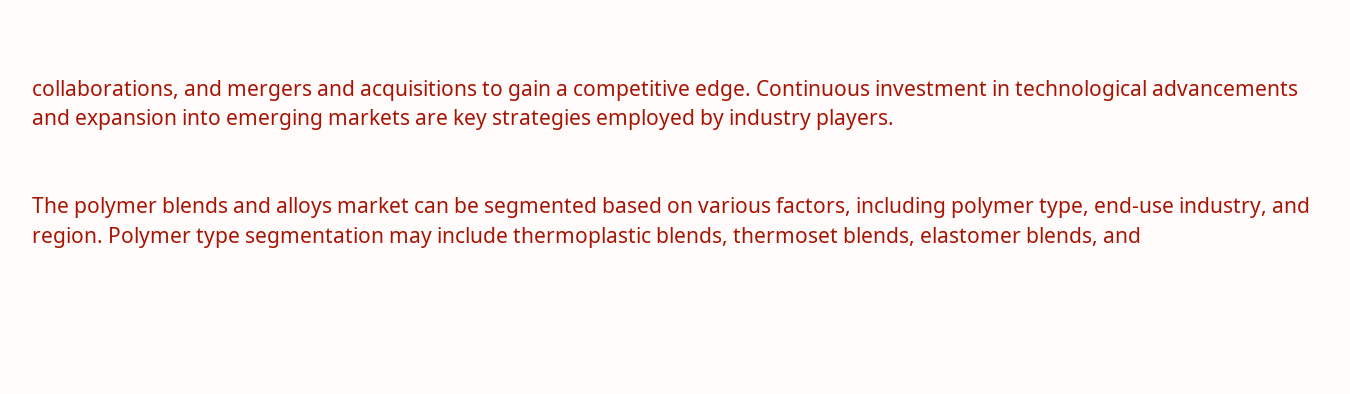collaborations, and mergers and acquisitions to gain a competitive edge. Continuous investment in technological advancements and expansion into emerging markets are key strategies employed by industry players.


The polymer blends and alloys market can be segmented based on various factors, including polymer type, end-use industry, and region. Polymer type segmentation may include thermoplastic blends, thermoset blends, elastomer blends, and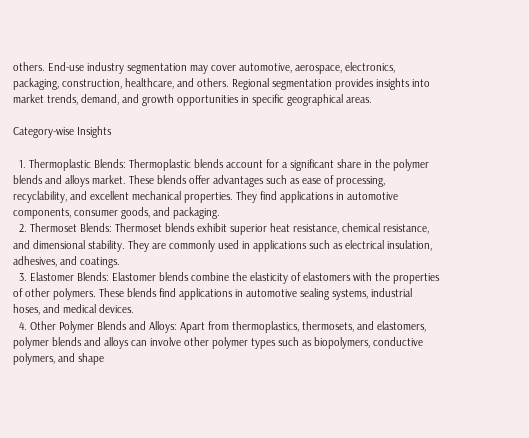others. End-use industry segmentation may cover automotive, aerospace, electronics, packaging, construction, healthcare, and others. Regional segmentation provides insights into market trends, demand, and growth opportunities in specific geographical areas.

Category-wise Insights

  1. Thermoplastic Blends: Thermoplastic blends account for a significant share in the polymer blends and alloys market. These blends offer advantages such as ease of processing, recyclability, and excellent mechanical properties. They find applications in automotive components, consumer goods, and packaging.
  2. Thermoset Blends: Thermoset blends exhibit superior heat resistance, chemical resistance, and dimensional stability. They are commonly used in applications such as electrical insulation, adhesives, and coatings.
  3. Elastomer Blends: Elastomer blends combine the elasticity of elastomers with the properties of other polymers. These blends find applications in automotive sealing systems, industrial hoses, and medical devices.
  4. Other Polymer Blends and Alloys: Apart from thermoplastics, thermosets, and elastomers, polymer blends and alloys can involve other polymer types such as biopolymers, conductive polymers, and shape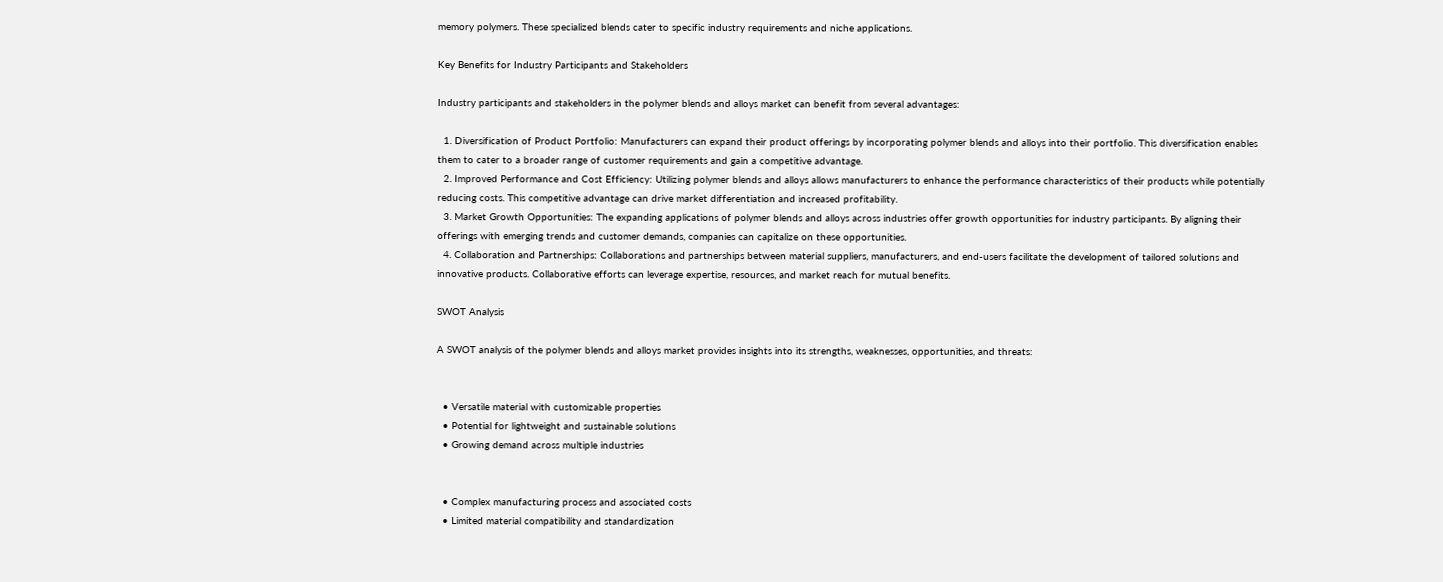memory polymers. These specialized blends cater to specific industry requirements and niche applications.

Key Benefits for Industry Participants and Stakeholders

Industry participants and stakeholders in the polymer blends and alloys market can benefit from several advantages:

  1. Diversification of Product Portfolio: Manufacturers can expand their product offerings by incorporating polymer blends and alloys into their portfolio. This diversification enables them to cater to a broader range of customer requirements and gain a competitive advantage.
  2. Improved Performance and Cost Efficiency: Utilizing polymer blends and alloys allows manufacturers to enhance the performance characteristics of their products while potentially reducing costs. This competitive advantage can drive market differentiation and increased profitability.
  3. Market Growth Opportunities: The expanding applications of polymer blends and alloys across industries offer growth opportunities for industry participants. By aligning their offerings with emerging trends and customer demands, companies can capitalize on these opportunities.
  4. Collaboration and Partnerships: Collaborations and partnerships between material suppliers, manufacturers, and end-users facilitate the development of tailored solutions and innovative products. Collaborative efforts can leverage expertise, resources, and market reach for mutual benefits.

SWOT Analysis

A SWOT analysis of the polymer blends and alloys market provides insights into its strengths, weaknesses, opportunities, and threats:


  • Versatile material with customizable properties
  • Potential for lightweight and sustainable solutions
  • Growing demand across multiple industries


  • Complex manufacturing process and associated costs
  • Limited material compatibility and standardization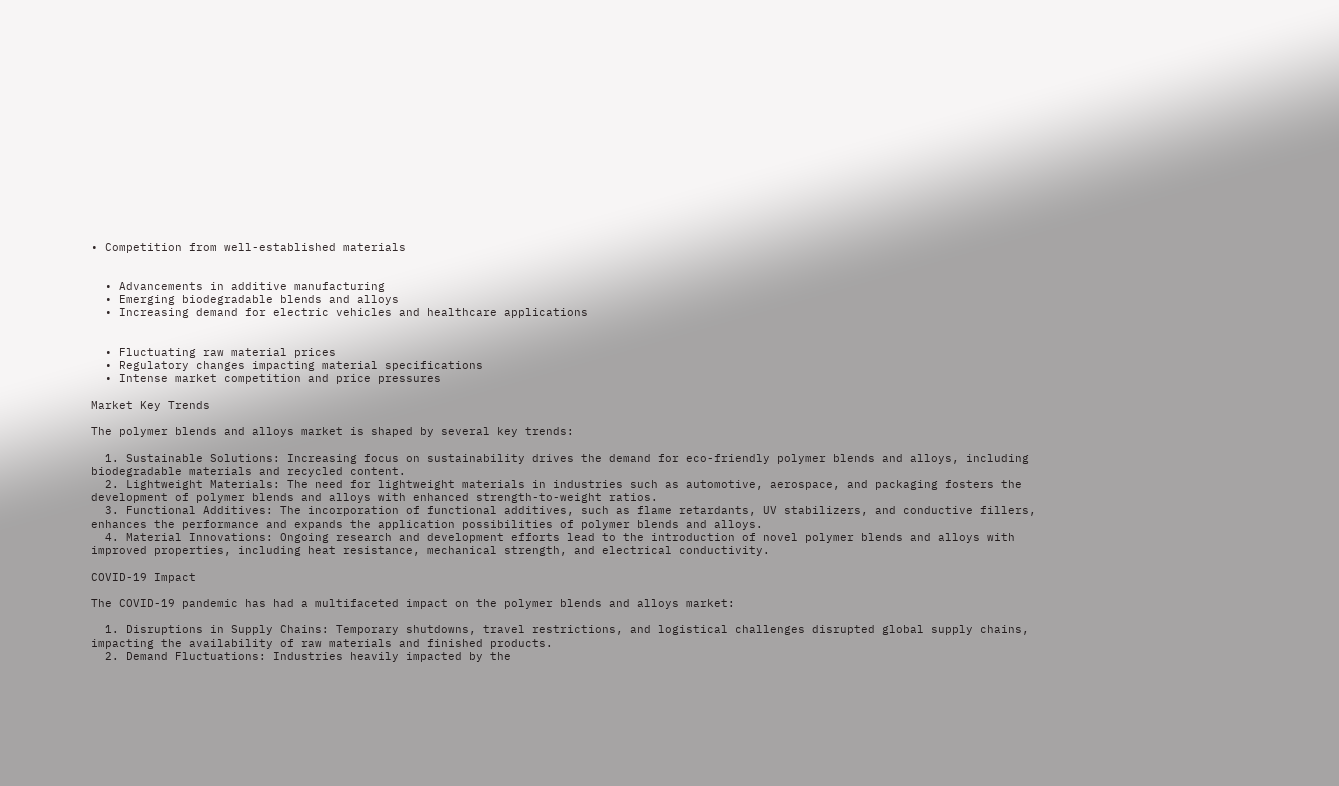• Competition from well-established materials


  • Advancements in additive manufacturing
  • Emerging biodegradable blends and alloys
  • Increasing demand for electric vehicles and healthcare applications


  • Fluctuating raw material prices
  • Regulatory changes impacting material specifications
  • Intense market competition and price pressures

Market Key Trends

The polymer blends and alloys market is shaped by several key trends:

  1. Sustainable Solutions: Increasing focus on sustainability drives the demand for eco-friendly polymer blends and alloys, including biodegradable materials and recycled content.
  2. Lightweight Materials: The need for lightweight materials in industries such as automotive, aerospace, and packaging fosters the development of polymer blends and alloys with enhanced strength-to-weight ratios.
  3. Functional Additives: The incorporation of functional additives, such as flame retardants, UV stabilizers, and conductive fillers, enhances the performance and expands the application possibilities of polymer blends and alloys.
  4. Material Innovations: Ongoing research and development efforts lead to the introduction of novel polymer blends and alloys with improved properties, including heat resistance, mechanical strength, and electrical conductivity.

COVID-19 Impact

The COVID-19 pandemic has had a multifaceted impact on the polymer blends and alloys market:

  1. Disruptions in Supply Chains: Temporary shutdowns, travel restrictions, and logistical challenges disrupted global supply chains, impacting the availability of raw materials and finished products.
  2. Demand Fluctuations: Industries heavily impacted by the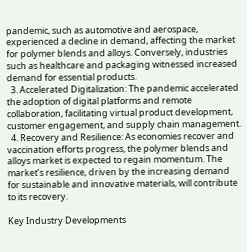pandemic, such as automotive and aerospace, experienced a decline in demand, affecting the market for polymer blends and alloys. Conversely, industries such as healthcare and packaging witnessed increased demand for essential products.
  3. Accelerated Digitalization: The pandemic accelerated the adoption of digital platforms and remote collaboration, facilitating virtual product development, customer engagement, and supply chain management.
  4. Recovery and Resilience: As economies recover and vaccination efforts progress, the polymer blends and alloys market is expected to regain momentum. The market’s resilience, driven by the increasing demand for sustainable and innovative materials, will contribute to its recovery.

Key Industry Developments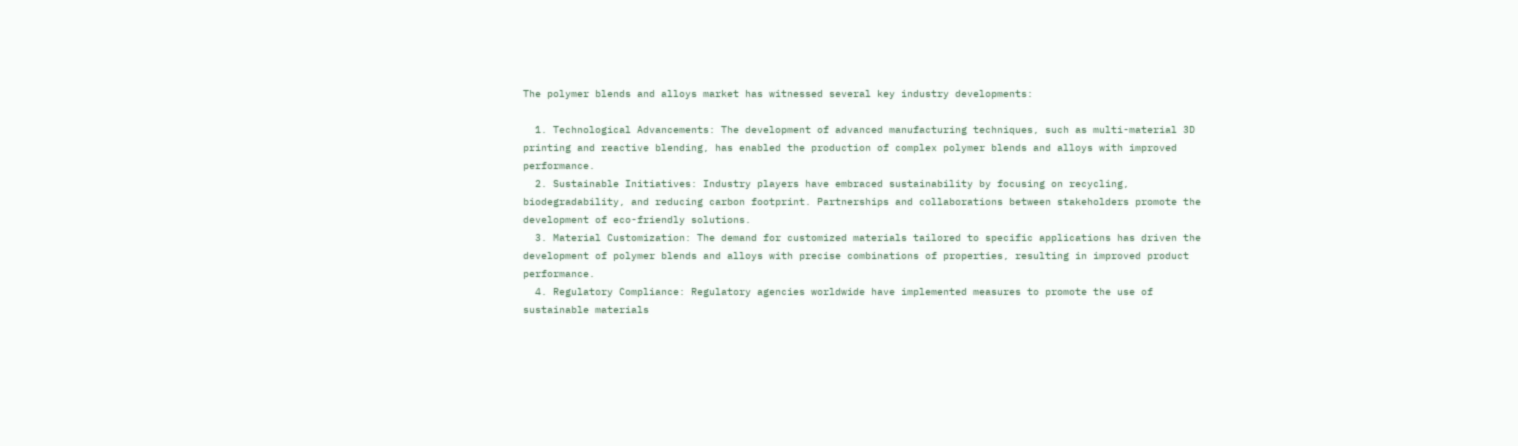The polymer blends and alloys market has witnessed several key industry developments:

  1. Technological Advancements: The development of advanced manufacturing techniques, such as multi-material 3D printing and reactive blending, has enabled the production of complex polymer blends and alloys with improved performance.
  2. Sustainable Initiatives: Industry players have embraced sustainability by focusing on recycling, biodegradability, and reducing carbon footprint. Partnerships and collaborations between stakeholders promote the development of eco-friendly solutions.
  3. Material Customization: The demand for customized materials tailored to specific applications has driven the development of polymer blends and alloys with precise combinations of properties, resulting in improved product performance.
  4. Regulatory Compliance: Regulatory agencies worldwide have implemented measures to promote the use of sustainable materials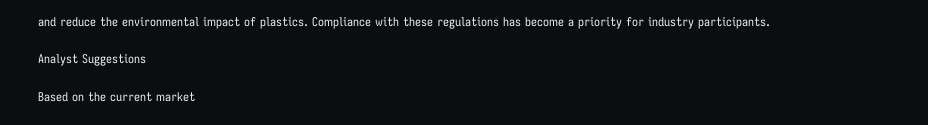and reduce the environmental impact of plastics. Compliance with these regulations has become a priority for industry participants.

Analyst Suggestions

Based on the current market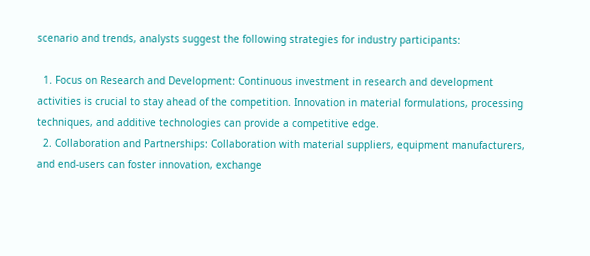scenario and trends, analysts suggest the following strategies for industry participants:

  1. Focus on Research and Development: Continuous investment in research and development activities is crucial to stay ahead of the competition. Innovation in material formulations, processing techniques, and additive technologies can provide a competitive edge.
  2. Collaboration and Partnerships: Collaboration with material suppliers, equipment manufacturers, and end-users can foster innovation, exchange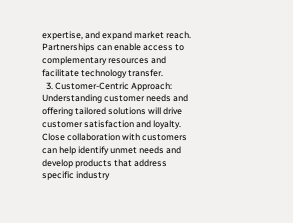expertise, and expand market reach. Partnerships can enable access to complementary resources and facilitate technology transfer.
  3. Customer-Centric Approach: Understanding customer needs and offering tailored solutions will drive customer satisfaction and loyalty. Close collaboration with customers can help identify unmet needs and develop products that address specific industry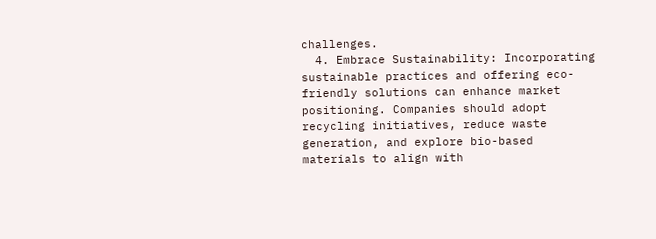challenges.
  4. Embrace Sustainability: Incorporating sustainable practices and offering eco-friendly solutions can enhance market positioning. Companies should adopt recycling initiatives, reduce waste generation, and explore bio-based materials to align with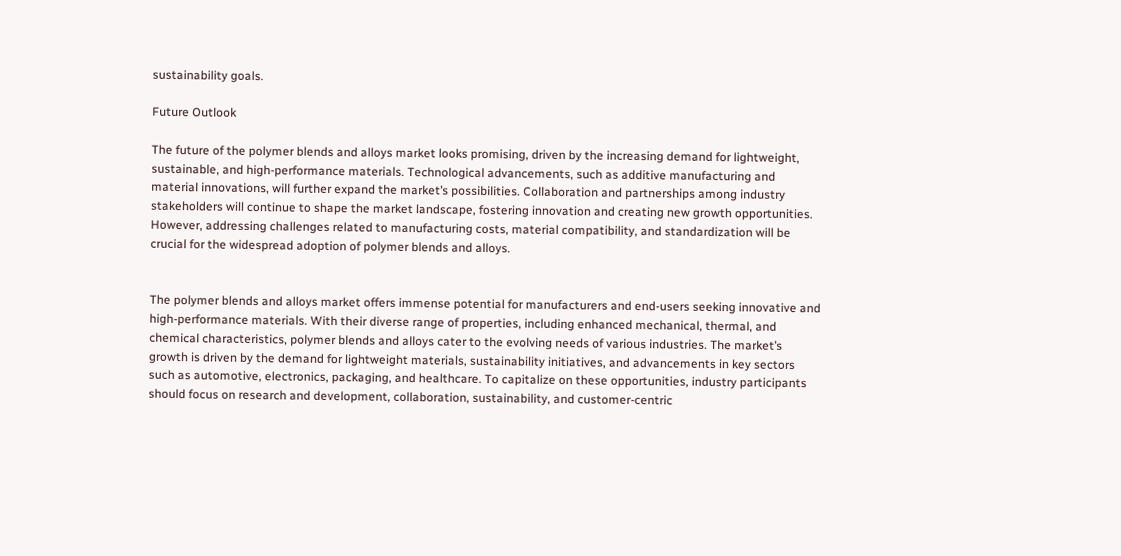sustainability goals.

Future Outlook

The future of the polymer blends and alloys market looks promising, driven by the increasing demand for lightweight, sustainable, and high-performance materials. Technological advancements, such as additive manufacturing and material innovations, will further expand the market’s possibilities. Collaboration and partnerships among industry stakeholders will continue to shape the market landscape, fostering innovation and creating new growth opportunities. However, addressing challenges related to manufacturing costs, material compatibility, and standardization will be crucial for the widespread adoption of polymer blends and alloys.


The polymer blends and alloys market offers immense potential for manufacturers and end-users seeking innovative and high-performance materials. With their diverse range of properties, including enhanced mechanical, thermal, and chemical characteristics, polymer blends and alloys cater to the evolving needs of various industries. The market’s growth is driven by the demand for lightweight materials, sustainability initiatives, and advancements in key sectors such as automotive, electronics, packaging, and healthcare. To capitalize on these opportunities, industry participants should focus on research and development, collaboration, sustainability, and customer-centric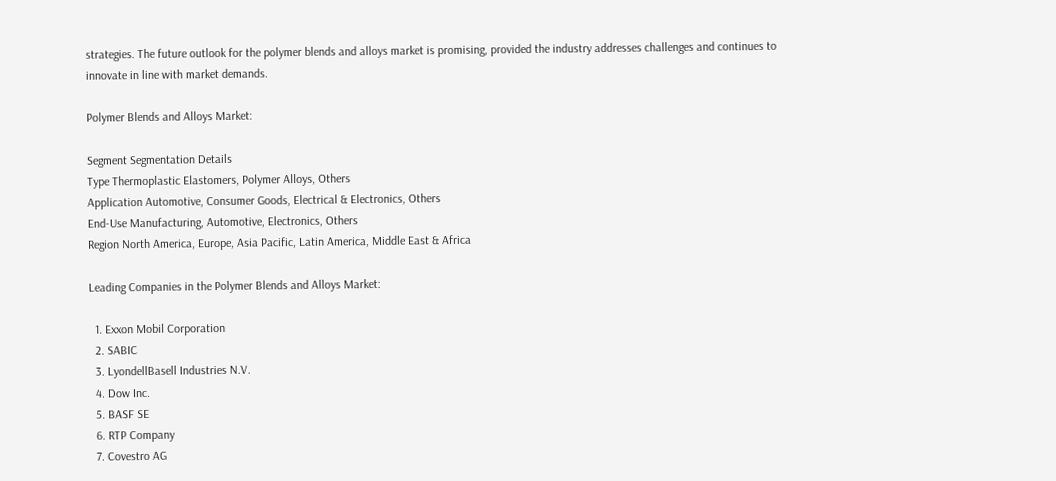strategies. The future outlook for the polymer blends and alloys market is promising, provided the industry addresses challenges and continues to innovate in line with market demands.

Polymer Blends and Alloys Market:

Segment Segmentation Details
Type Thermoplastic Elastomers, Polymer Alloys, Others
Application Automotive, Consumer Goods, Electrical & Electronics, Others
End-Use Manufacturing, Automotive, Electronics, Others
Region North America, Europe, Asia Pacific, Latin America, Middle East & Africa

Leading Companies in the Polymer Blends and Alloys Market:

  1. Exxon Mobil Corporation
  2. SABIC
  3. LyondellBasell Industries N.V.
  4. Dow Inc.
  5. BASF SE
  6. RTP Company
  7. Covestro AG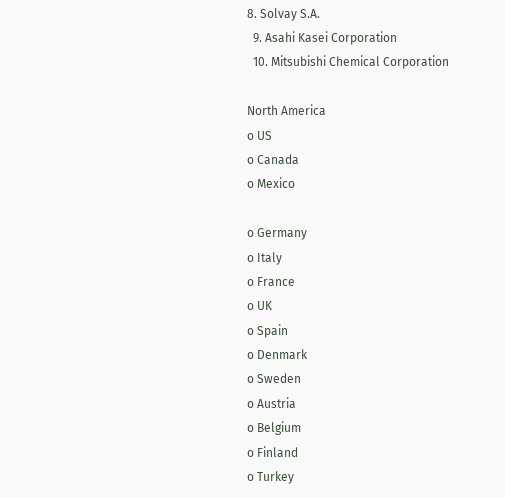8. Solvay S.A.
  9. Asahi Kasei Corporation
  10. Mitsubishi Chemical Corporation

North America
o US
o Canada
o Mexico

o Germany
o Italy
o France
o UK
o Spain
o Denmark
o Sweden
o Austria
o Belgium
o Finland
o Turkey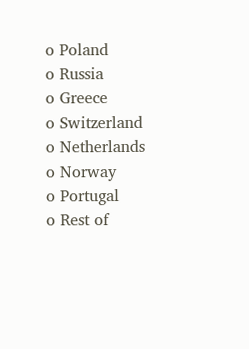o Poland
o Russia
o Greece
o Switzerland
o Netherlands
o Norway
o Portugal
o Rest of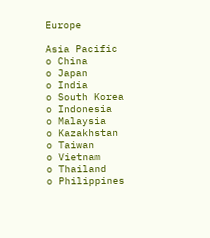Europe

Asia Pacific
o China
o Japan
o India
o South Korea
o Indonesia
o Malaysia
o Kazakhstan
o Taiwan
o Vietnam
o Thailand
o Philippines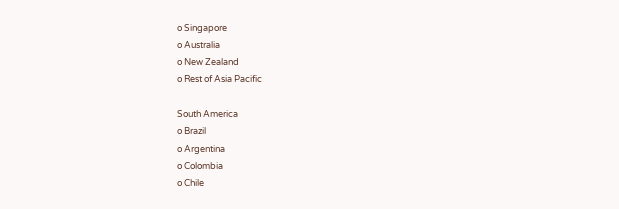o Singapore
o Australia
o New Zealand
o Rest of Asia Pacific

South America
o Brazil
o Argentina
o Colombia
o Chile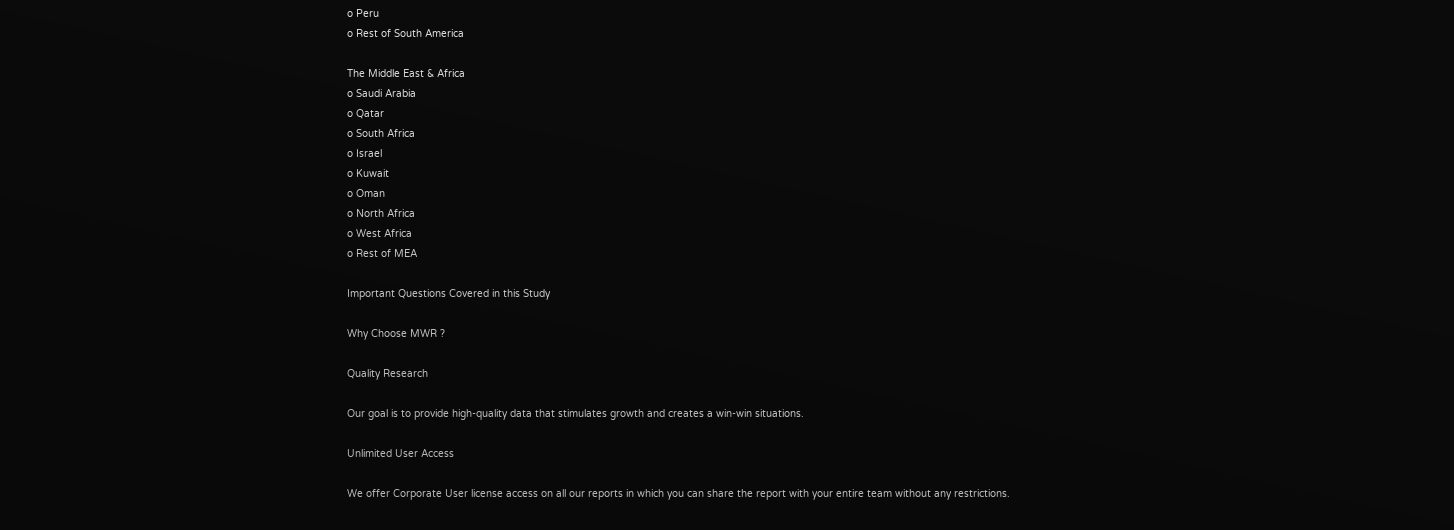o Peru
o Rest of South America

The Middle East & Africa
o Saudi Arabia
o Qatar
o South Africa
o Israel
o Kuwait
o Oman
o North Africa
o West Africa
o Rest of MEA

Important Questions Covered in this Study

Why Choose MWR ?

Quality Research

Our goal is to provide high-quality data that stimulates growth and creates a win-win situations.

Unlimited User Access

We offer Corporate User license access on all our reports in which you can share the report with your entire team without any restrictions.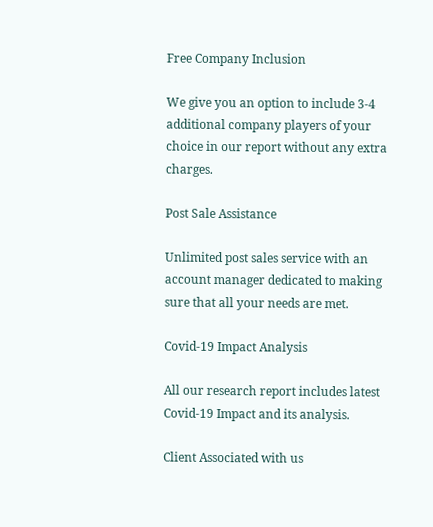Free Company Inclusion

We give you an option to include 3-4 additional company players of your choice in our report without any extra charges.

Post Sale Assistance

Unlimited post sales service with an account manager dedicated to making sure that all your needs are met.

Covid-19 Impact Analysis

All our research report includes latest Covid-19 Impact and its analysis.

Client Associated with us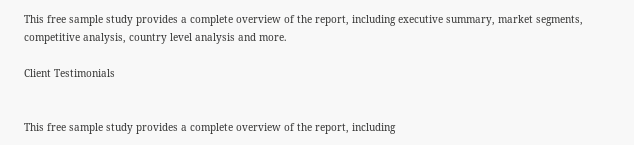This free sample study provides a complete overview of the report, including executive summary, market segments, competitive analysis, country level analysis and more.

Client Testimonials


This free sample study provides a complete overview of the report, including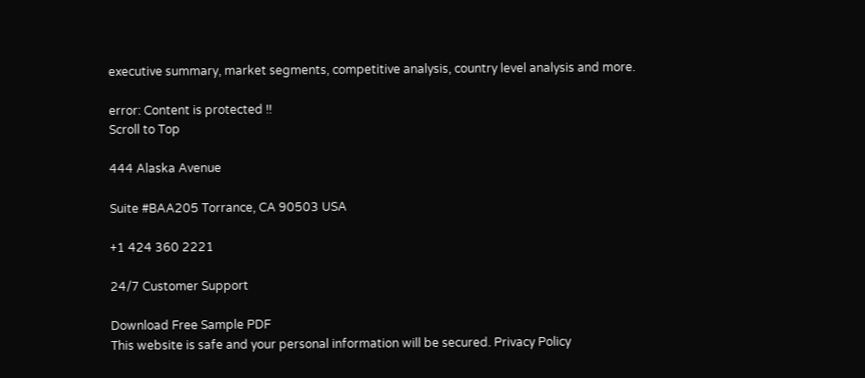executive summary, market segments, competitive analysis, country level analysis and more.

error: Content is protected !!
Scroll to Top

444 Alaska Avenue

Suite #BAA205 Torrance, CA 90503 USA

+1 424 360 2221

24/7 Customer Support

Download Free Sample PDF
This website is safe and your personal information will be secured. Privacy Policy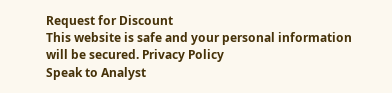Request for Discount
This website is safe and your personal information will be secured. Privacy Policy
Speak to Analyst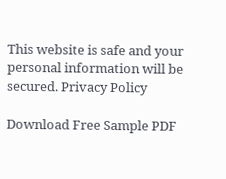This website is safe and your personal information will be secured. Privacy Policy

Download Free Sample PDF